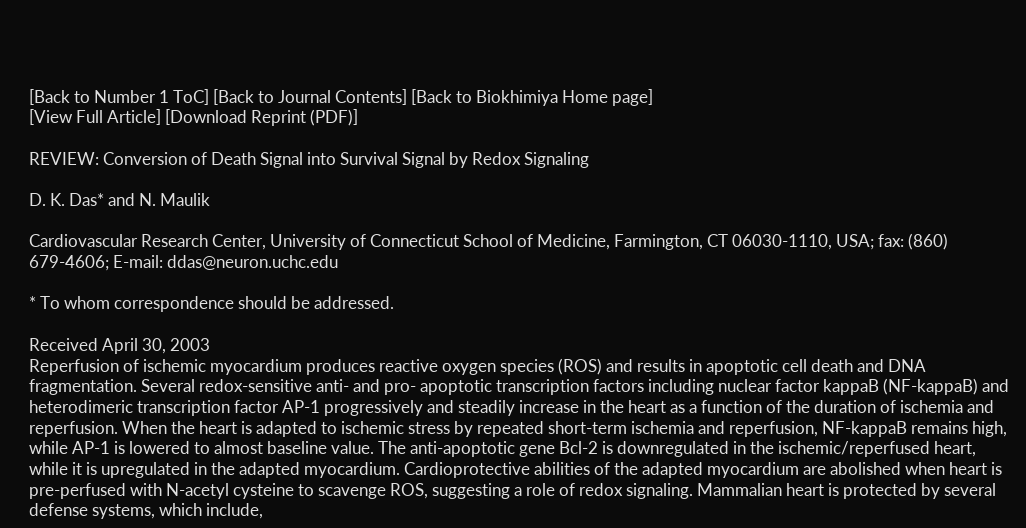[Back to Number 1 ToC] [Back to Journal Contents] [Back to Biokhimiya Home page]
[View Full Article] [Download Reprint (PDF)]

REVIEW: Conversion of Death Signal into Survival Signal by Redox Signaling

D. K. Das* and N. Maulik

Cardiovascular Research Center, University of Connecticut School of Medicine, Farmington, CT 06030-1110, USA; fax: (860) 679-4606; E-mail: ddas@neuron.uchc.edu

* To whom correspondence should be addressed.

Received April 30, 2003
Reperfusion of ischemic myocardium produces reactive oxygen species (ROS) and results in apoptotic cell death and DNA fragmentation. Several redox-sensitive anti- and pro- apoptotic transcription factors including nuclear factor kappaB (NF-kappaB) and heterodimeric transcription factor AP-1 progressively and steadily increase in the heart as a function of the duration of ischemia and reperfusion. When the heart is adapted to ischemic stress by repeated short-term ischemia and reperfusion, NF-kappaB remains high, while AP-1 is lowered to almost baseline value. The anti-apoptotic gene Bcl-2 is downregulated in the ischemic/reperfused heart, while it is upregulated in the adapted myocardium. Cardioprotective abilities of the adapted myocardium are abolished when heart is pre-perfused with N-acetyl cysteine to scavenge ROS, suggesting a role of redox signaling. Mammalian heart is protected by several defense systems, which include,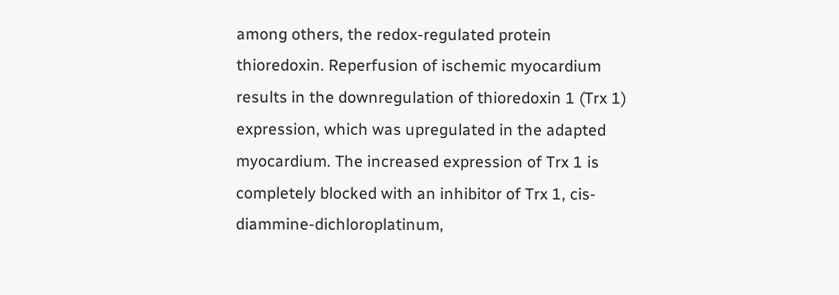among others, the redox-regulated protein thioredoxin. Reperfusion of ischemic myocardium results in the downregulation of thioredoxin 1 (Trx 1) expression, which was upregulated in the adapted myocardium. The increased expression of Trx 1 is completely blocked with an inhibitor of Trx 1, cis-diammine-dichloroplatinum,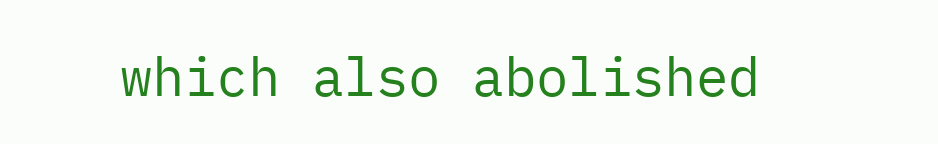which also abolished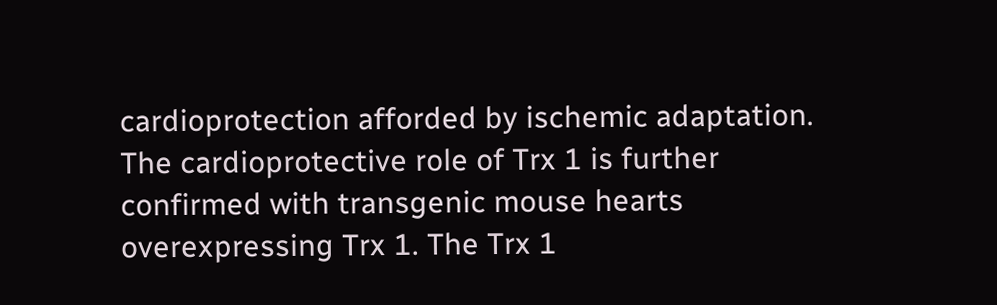cardioprotection afforded by ischemic adaptation. The cardioprotective role of Trx 1 is further confirmed with transgenic mouse hearts overexpressing Trx 1. The Trx 1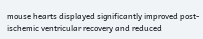mouse hearts displayed significantly improved post-ischemic ventricular recovery and reduced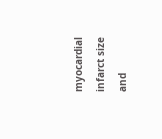myocardial infarct size and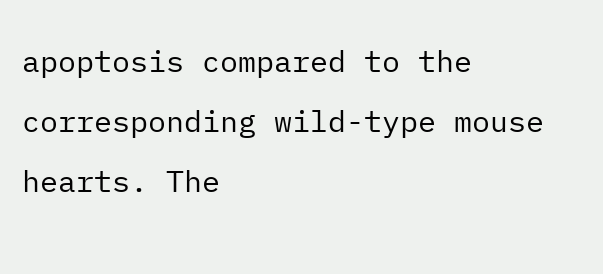apoptosis compared to the corresponding wild-type mouse hearts. The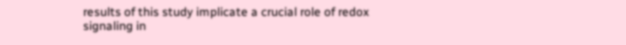results of this study implicate a crucial role of redox signaling in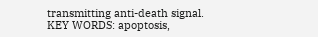transmitting anti-death signal.
KEY WORDS: apoptosis,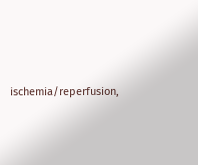ischemia/reperfusion,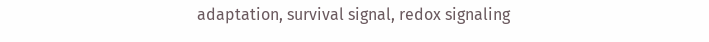adaptation, survival signal, redox signaling